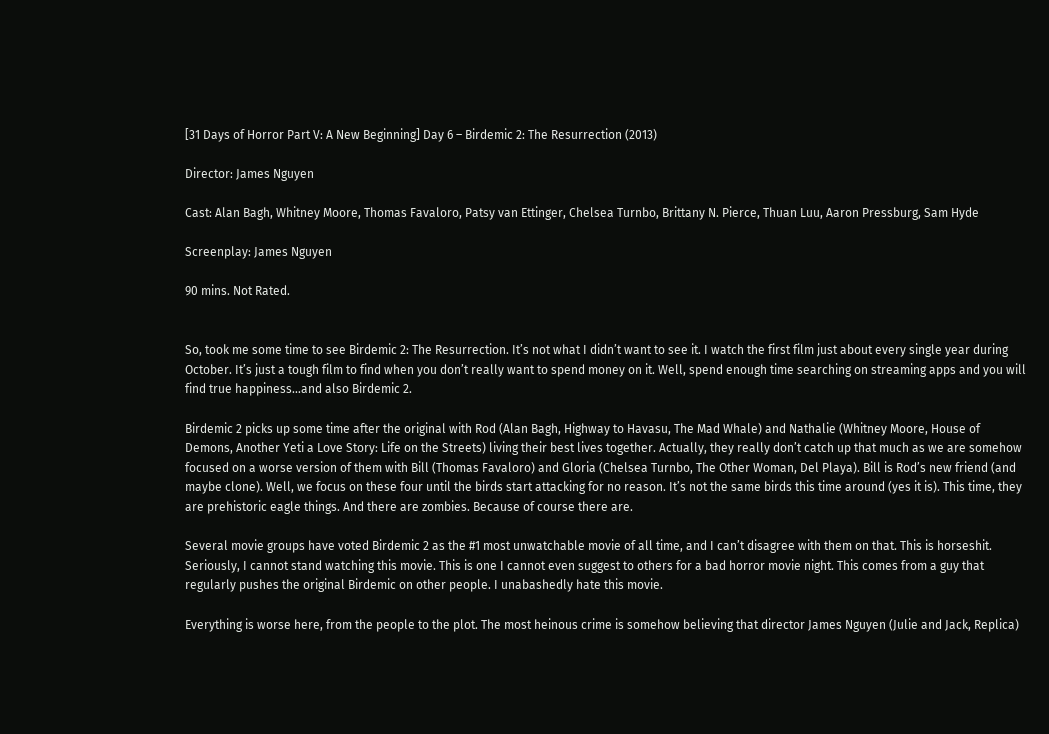[31 Days of Horror Part V: A New Beginning] Day 6 – Birdemic 2: The Resurrection (2013)

Director: James Nguyen

Cast: Alan Bagh, Whitney Moore, Thomas Favaloro, Patsy van Ettinger, Chelsea Turnbo, Brittany N. Pierce, Thuan Luu, Aaron Pressburg, Sam Hyde

Screenplay: James Nguyen

90 mins. Not Rated.


So, took me some time to see Birdemic 2: The Resurrection. It’s not what I didn’t want to see it. I watch the first film just about every single year during October. It’s just a tough film to find when you don’t really want to spend money on it. Well, spend enough time searching on streaming apps and you will find true happiness…and also Birdemic 2.

Birdemic 2 picks up some time after the original with Rod (Alan Bagh, Highway to Havasu, The Mad Whale) and Nathalie (Whitney Moore, House of Demons, Another Yeti a Love Story: Life on the Streets) living their best lives together. Actually, they really don’t catch up that much as we are somehow focused on a worse version of them with Bill (Thomas Favaloro) and Gloria (Chelsea Turnbo, The Other Woman, Del Playa). Bill is Rod’s new friend (and maybe clone). Well, we focus on these four until the birds start attacking for no reason. It’s not the same birds this time around (yes it is). This time, they are prehistoric eagle things. And there are zombies. Because of course there are.

Several movie groups have voted Birdemic 2 as the #1 most unwatchable movie of all time, and I can’t disagree with them on that. This is horseshit. Seriously, I cannot stand watching this movie. This is one I cannot even suggest to others for a bad horror movie night. This comes from a guy that regularly pushes the original Birdemic on other people. I unabashedly hate this movie.

Everything is worse here, from the people to the plot. The most heinous crime is somehow believing that director James Nguyen (Julie and Jack, Replica)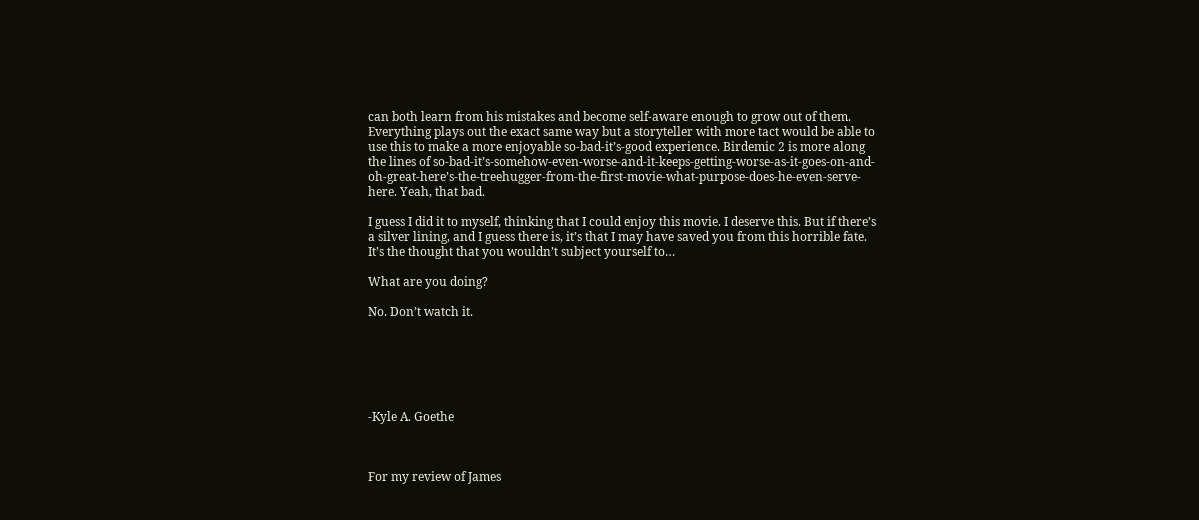can both learn from his mistakes and become self-aware enough to grow out of them. Everything plays out the exact same way but a storyteller with more tact would be able to use this to make a more enjoyable so-bad-it’s-good experience. Birdemic 2 is more along the lines of so-bad-it’s-somehow-even-worse-and-it-keeps-getting-worse-as-it-goes-on-and-oh-great-here’s-the-treehugger-from-the-first-movie-what-purpose-does-he-even-serve-here. Yeah, that bad.

I guess I did it to myself, thinking that I could enjoy this movie. I deserve this. But if there’s a silver lining, and I guess there is, it’s that I may have saved you from this horrible fate. It’s the thought that you wouldn’t subject yourself to…

What are you doing?

No. Don’t watch it.






-Kyle A. Goethe



For my review of James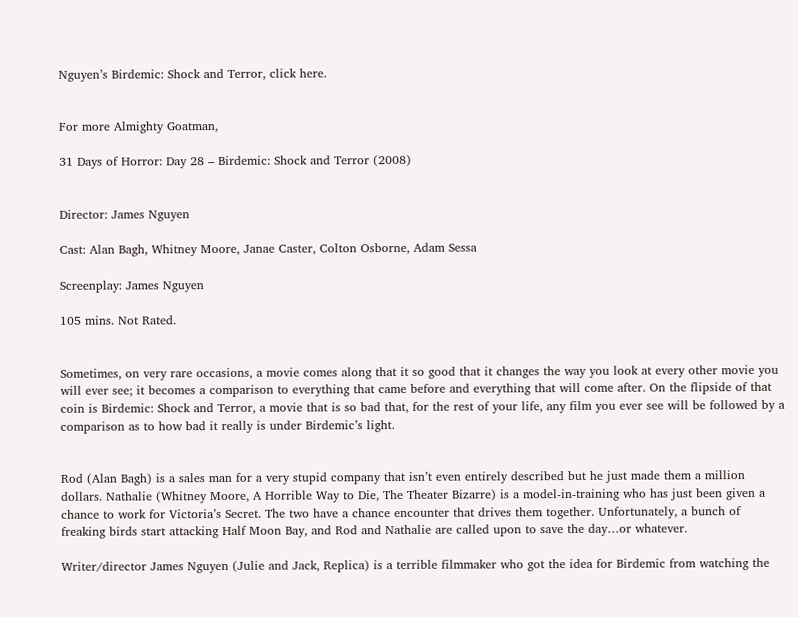Nguyen’s Birdemic: Shock and Terror, click here.


For more Almighty Goatman,

31 Days of Horror: Day 28 – Birdemic: Shock and Terror (2008)


Director: James Nguyen

Cast: Alan Bagh, Whitney Moore, Janae Caster, Colton Osborne, Adam Sessa

Screenplay: James Nguyen

105 mins. Not Rated.


Sometimes, on very rare occasions, a movie comes along that it so good that it changes the way you look at every other movie you will ever see; it becomes a comparison to everything that came before and everything that will come after. On the flipside of that coin is Birdemic: Shock and Terror, a movie that is so bad that, for the rest of your life, any film you ever see will be followed by a comparison as to how bad it really is under Birdemic’s light.


Rod (Alan Bagh) is a sales man for a very stupid company that isn’t even entirely described but he just made them a million dollars. Nathalie (Whitney Moore, A Horrible Way to Die, The Theater Bizarre) is a model-in-training who has just been given a chance to work for Victoria’s Secret. The two have a chance encounter that drives them together. Unfortunately, a bunch of freaking birds start attacking Half Moon Bay, and Rod and Nathalie are called upon to save the day…or whatever.

Writer/director James Nguyen (Julie and Jack, Replica) is a terrible filmmaker who got the idea for Birdemic from watching the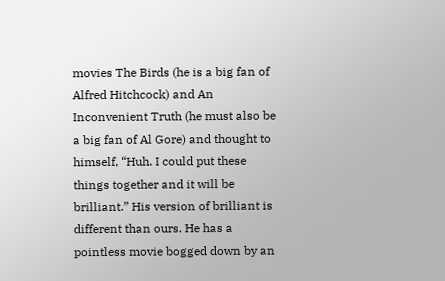movies The Birds (he is a big fan of Alfred Hitchcock) and An Inconvenient Truth (he must also be a big fan of Al Gore) and thought to himself, “Huh. I could put these things together and it will be brilliant.” His version of brilliant is different than ours. He has a pointless movie bogged down by an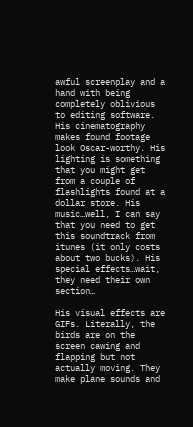awful screenplay and a hand with being completely oblivious to editing software. His cinematography makes found footage look Oscar-worthy. His lighting is something that you might get from a couple of flashlights found at a dollar store. His music…well, I can say that you need to get this soundtrack from itunes (it only costs about two bucks). His special effects…wait, they need their own section…

His visual effects are GIFs. Literally, the birds are on the screen cawing and flapping but not actually moving. They make plane sounds and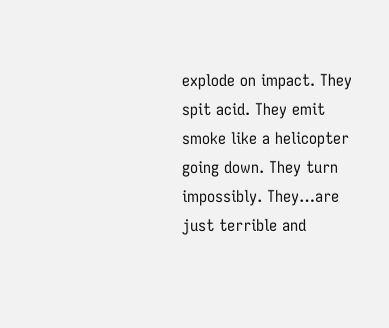explode on impact. They spit acid. They emit smoke like a helicopter going down. They turn impossibly. They…are just terrible and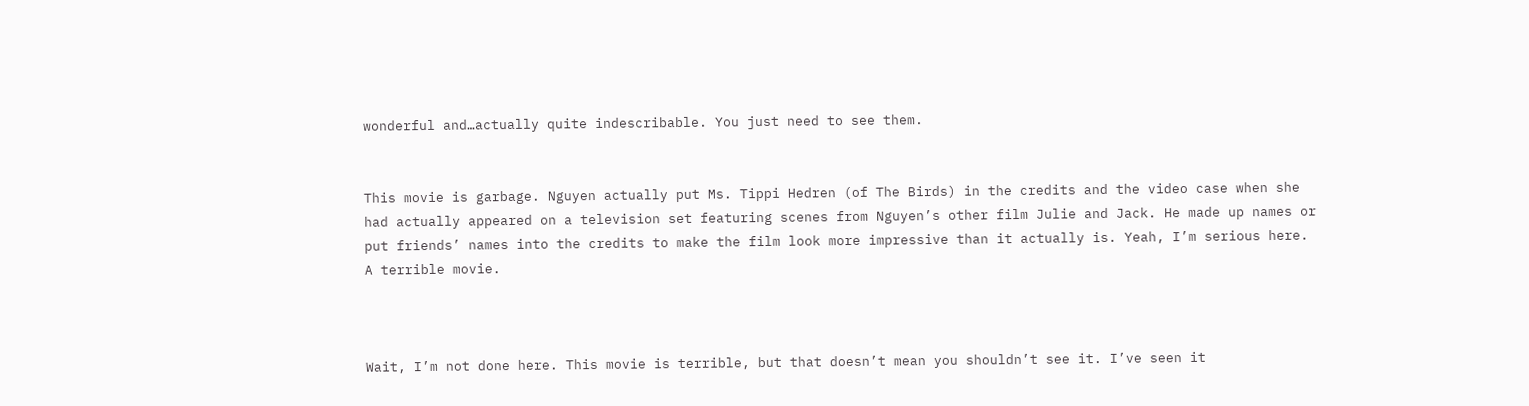wonderful and…actually quite indescribable. You just need to see them.


This movie is garbage. Nguyen actually put Ms. Tippi Hedren (of The Birds) in the credits and the video case when she had actually appeared on a television set featuring scenes from Nguyen’s other film Julie and Jack. He made up names or put friends’ names into the credits to make the film look more impressive than it actually is. Yeah, I’m serious here. A terrible movie.



Wait, I’m not done here. This movie is terrible, but that doesn’t mean you shouldn’t see it. I’ve seen it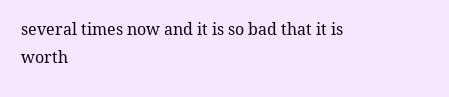several times now and it is so bad that it is worth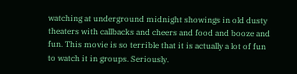watching at underground midnight showings in old dusty theaters with callbacks and cheers and food and booze and fun. This movie is so terrible that it is actually a lot of fun to watch it in groups. Seriously.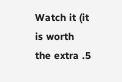Watch it (it is worth the extra .5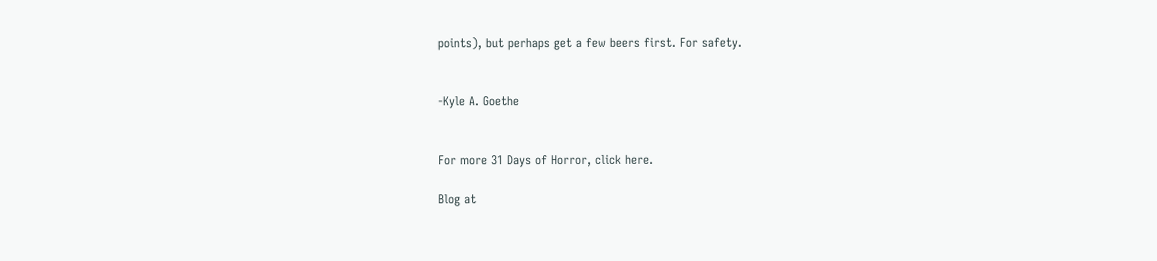points), but perhaps get a few beers first. For safety.


-Kyle A. Goethe


For more 31 Days of Horror, click here.

Blog at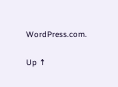WordPress.com.

Up ↑